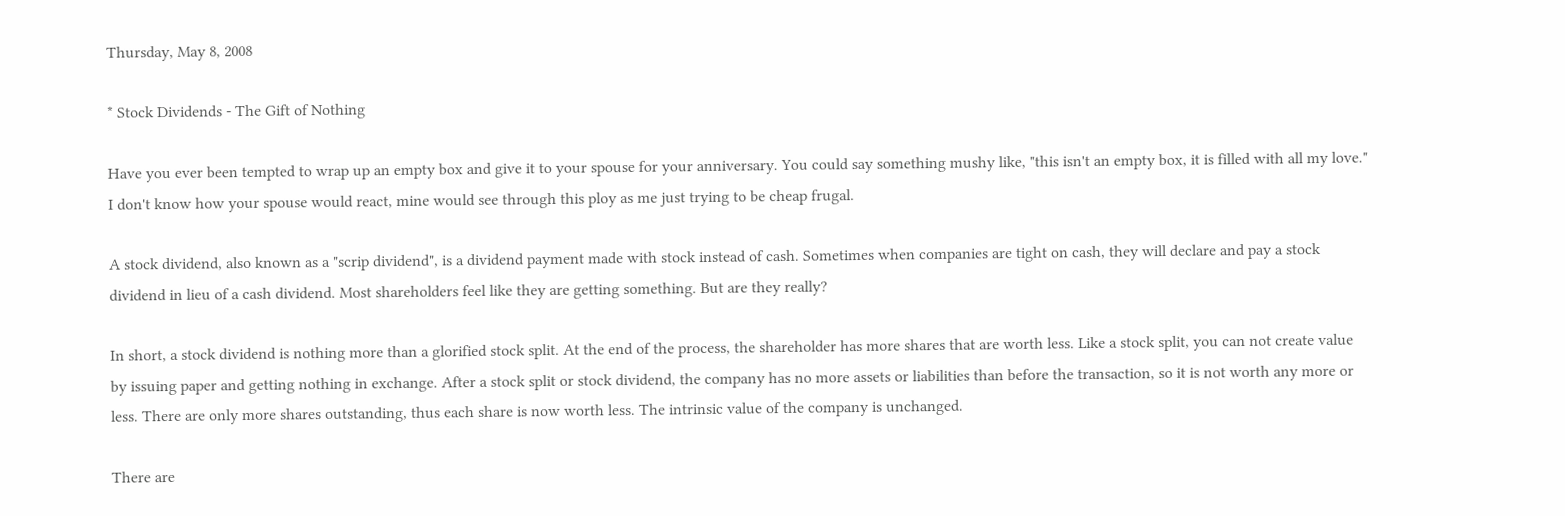Thursday, May 8, 2008

* Stock Dividends - The Gift of Nothing

Have you ever been tempted to wrap up an empty box and give it to your spouse for your anniversary. You could say something mushy like, "this isn't an empty box, it is filled with all my love." I don't know how your spouse would react, mine would see through this ploy as me just trying to be cheap frugal.

A stock dividend, also known as a "scrip dividend", is a dividend payment made with stock instead of cash. Sometimes when companies are tight on cash, they will declare and pay a stock dividend in lieu of a cash dividend. Most shareholders feel like they are getting something. But are they really?

In short, a stock dividend is nothing more than a glorified stock split. At the end of the process, the shareholder has more shares that are worth less. Like a stock split, you can not create value by issuing paper and getting nothing in exchange. After a stock split or stock dividend, the company has no more assets or liabilities than before the transaction, so it is not worth any more or less. There are only more shares outstanding, thus each share is now worth less. The intrinsic value of the company is unchanged.

There are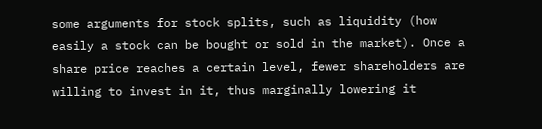some arguments for stock splits, such as liquidity (how easily a stock can be bought or sold in the market). Once a share price reaches a certain level, fewer shareholders are willing to invest in it, thus marginally lowering it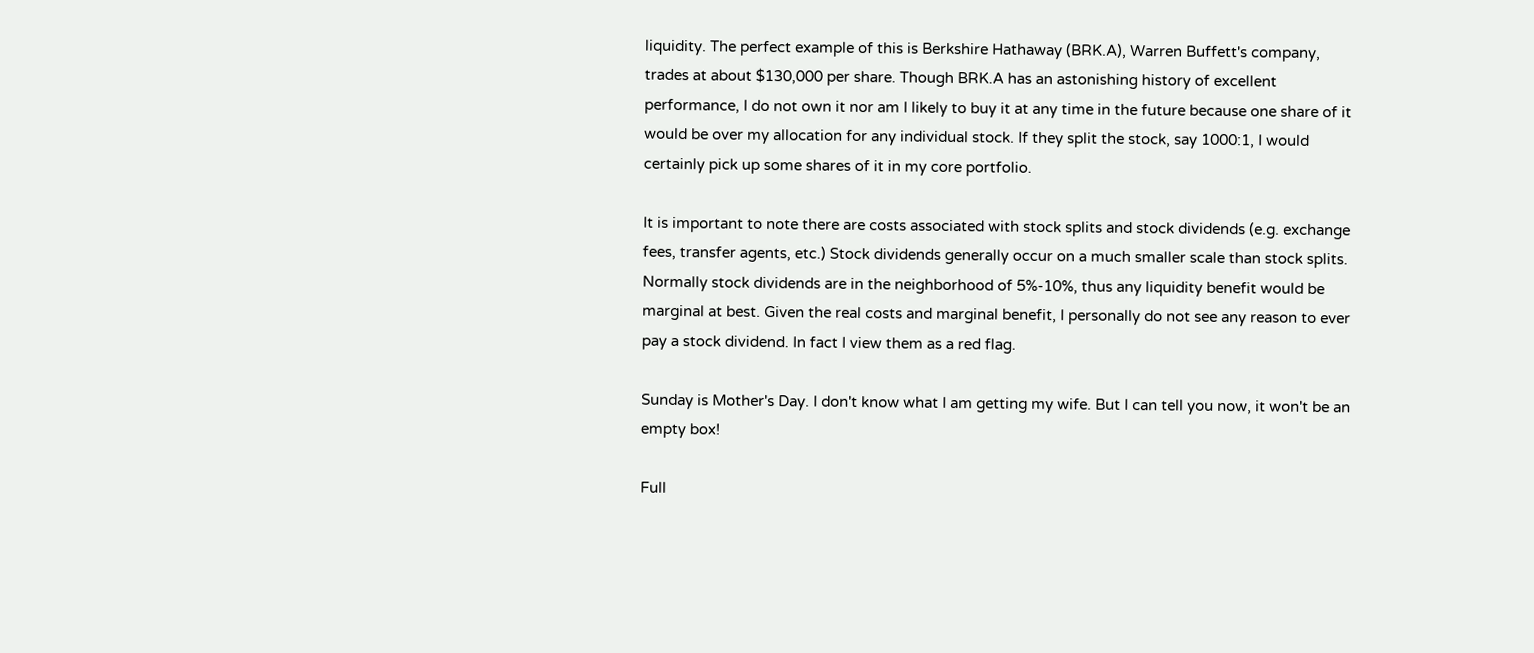liquidity. The perfect example of this is Berkshire Hathaway (BRK.A), Warren Buffett's company, trades at about $130,000 per share. Though BRK.A has an astonishing history of excellent performance, I do not own it nor am I likely to buy it at any time in the future because one share of it would be over my allocation for any individual stock. If they split the stock, say 1000:1, I would certainly pick up some shares of it in my core portfolio.

It is important to note there are costs associated with stock splits and stock dividends (e.g. exchange fees, transfer agents, etc.) Stock dividends generally occur on a much smaller scale than stock splits. Normally stock dividends are in the neighborhood of 5%-10%, thus any liquidity benefit would be marginal at best. Given the real costs and marginal benefit, I personally do not see any reason to ever pay a stock dividend. In fact I view them as a red flag.

Sunday is Mother's Day. I don't know what I am getting my wife. But I can tell you now, it won't be an empty box!

Full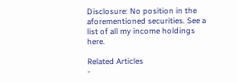Disclosure: No position in the aforementioned securities. See a list of all my income holdings here.

Related Articles
-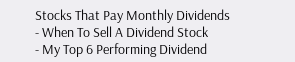Stocks That Pay Monthly Dividends
- When To Sell A Dividend Stock
- My Top 6 Performing Dividend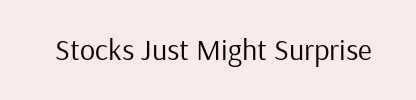Stocks Just Might Surprise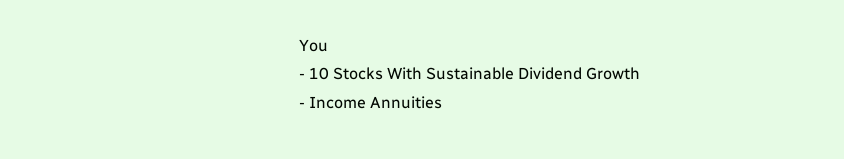You
- 10 Stocks With Sustainable Dividend Growth
- Income Annuities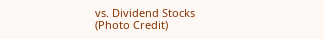vs. Dividend Stocks
(Photo Credit)